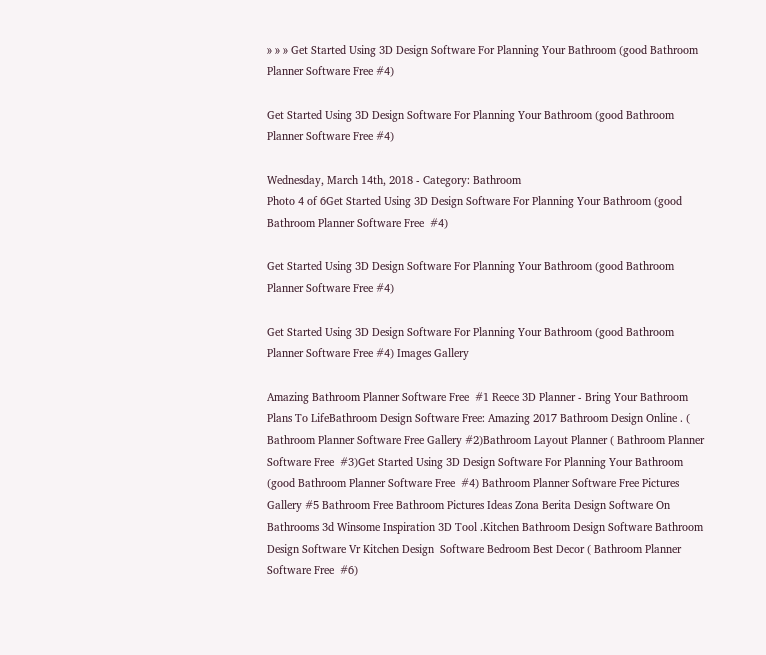» » » Get Started Using 3D Design Software For Planning Your Bathroom (good Bathroom Planner Software Free #4)

Get Started Using 3D Design Software For Planning Your Bathroom (good Bathroom Planner Software Free #4)

Wednesday, March 14th, 2018 - Category: Bathroom
Photo 4 of 6Get Started Using 3D Design Software For Planning Your Bathroom (good Bathroom Planner Software Free  #4)

Get Started Using 3D Design Software For Planning Your Bathroom (good Bathroom Planner Software Free #4)

Get Started Using 3D Design Software For Planning Your Bathroom (good Bathroom Planner Software Free #4) Images Gallery

Amazing Bathroom Planner Software Free  #1 Reece 3D Planner - Bring Your Bathroom Plans To LifeBathroom Design Software Free: Amazing 2017 Bathroom Design Online . ( Bathroom Planner Software Free Gallery #2)Bathroom Layout Planner ( Bathroom Planner Software Free  #3)Get Started Using 3D Design Software For Planning Your Bathroom (good Bathroom Planner Software Free  #4) Bathroom Planner Software Free Pictures Gallery #5 Bathroom Free Bathroom Pictures Ideas Zona Berita Design Software On  Bathrooms 3d Winsome Inspiration 3D Tool .Kitchen Bathroom Design Software Bathroom Design Software Vr Kitchen Design  Software Bedroom Best Decor ( Bathroom Planner Software Free  #6)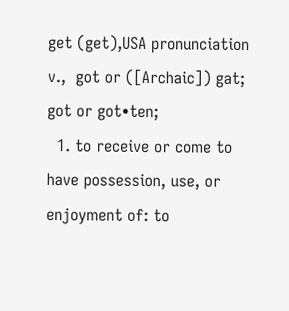get (get),USA pronunciation v.,  got or ([Archaic]) gat; got or got•ten;
  1. to receive or come to have possession, use, or enjoyment of: to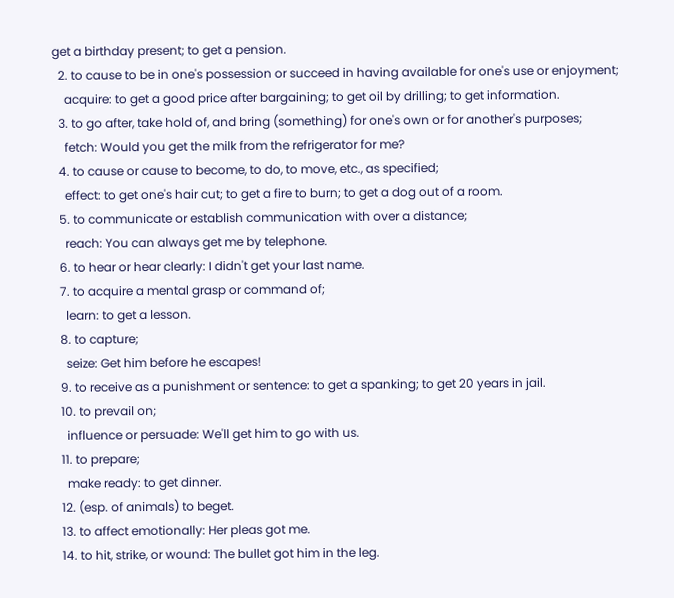get a birthday present; to get a pension.
  2. to cause to be in one's possession or succeed in having available for one's use or enjoyment;
    acquire: to get a good price after bargaining; to get oil by drilling; to get information.
  3. to go after, take hold of, and bring (something) for one's own or for another's purposes;
    fetch: Would you get the milk from the refrigerator for me?
  4. to cause or cause to become, to do, to move, etc., as specified;
    effect: to get one's hair cut; to get a fire to burn; to get a dog out of a room.
  5. to communicate or establish communication with over a distance;
    reach: You can always get me by telephone.
  6. to hear or hear clearly: I didn't get your last name.
  7. to acquire a mental grasp or command of;
    learn: to get a lesson.
  8. to capture;
    seize: Get him before he escapes!
  9. to receive as a punishment or sentence: to get a spanking; to get 20 years in jail.
  10. to prevail on;
    influence or persuade: We'll get him to go with us.
  11. to prepare;
    make ready: to get dinner.
  12. (esp. of animals) to beget.
  13. to affect emotionally: Her pleas got me.
  14. to hit, strike, or wound: The bullet got him in the leg.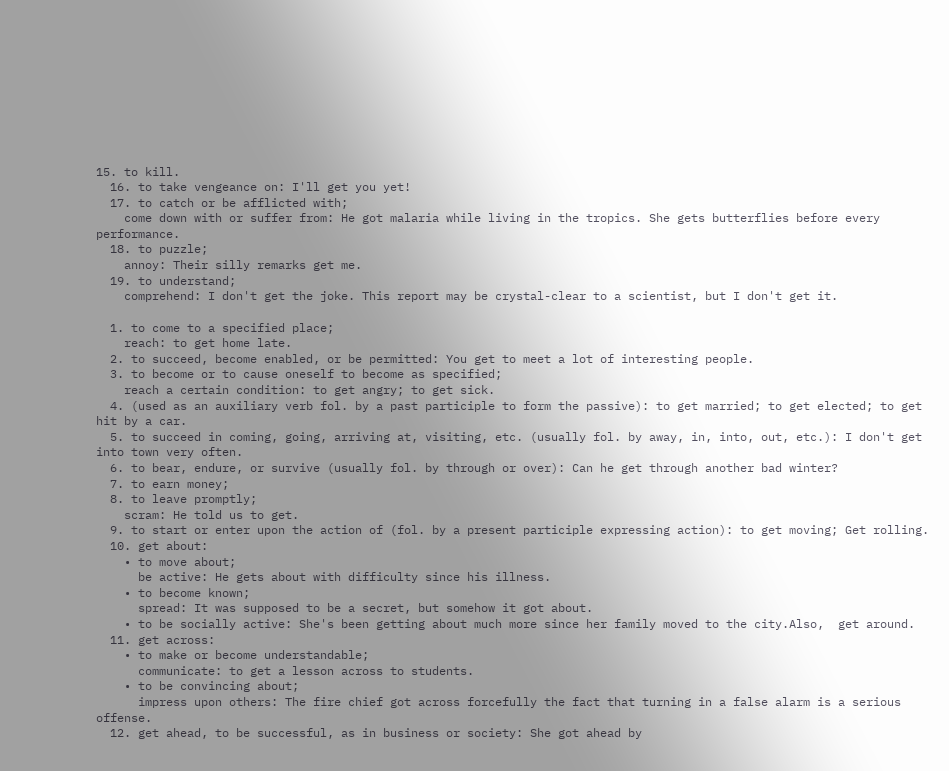15. to kill.
  16. to take vengeance on: I'll get you yet!
  17. to catch or be afflicted with;
    come down with or suffer from: He got malaria while living in the tropics. She gets butterflies before every performance.
  18. to puzzle;
    annoy: Their silly remarks get me.
  19. to understand;
    comprehend: I don't get the joke. This report may be crystal-clear to a scientist, but I don't get it.

  1. to come to a specified place;
    reach: to get home late.
  2. to succeed, become enabled, or be permitted: You get to meet a lot of interesting people.
  3. to become or to cause oneself to become as specified;
    reach a certain condition: to get angry; to get sick.
  4. (used as an auxiliary verb fol. by a past participle to form the passive): to get married; to get elected; to get hit by a car.
  5. to succeed in coming, going, arriving at, visiting, etc. (usually fol. by away, in, into, out, etc.): I don't get into town very often.
  6. to bear, endure, or survive (usually fol. by through or over): Can he get through another bad winter?
  7. to earn money;
  8. to leave promptly;
    scram: He told us to get.
  9. to start or enter upon the action of (fol. by a present participle expressing action): to get moving; Get rolling.
  10. get about:
    • to move about;
      be active: He gets about with difficulty since his illness.
    • to become known;
      spread: It was supposed to be a secret, but somehow it got about.
    • to be socially active: She's been getting about much more since her family moved to the city.Also,  get around.
  11. get across:
    • to make or become understandable;
      communicate: to get a lesson across to students.
    • to be convincing about;
      impress upon others: The fire chief got across forcefully the fact that turning in a false alarm is a serious offense.
  12. get ahead, to be successful, as in business or society: She got ahead by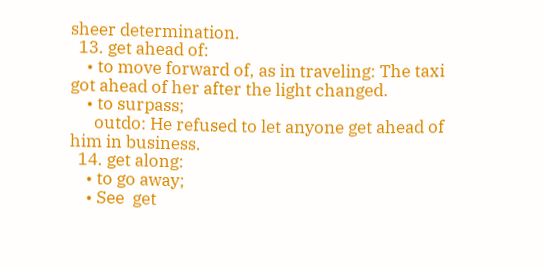sheer determination.
  13. get ahead of:
    • to move forward of, as in traveling: The taxi got ahead of her after the light changed.
    • to surpass;
      outdo: He refused to let anyone get ahead of him in business.
  14. get along:
    • to go away;
    • See  get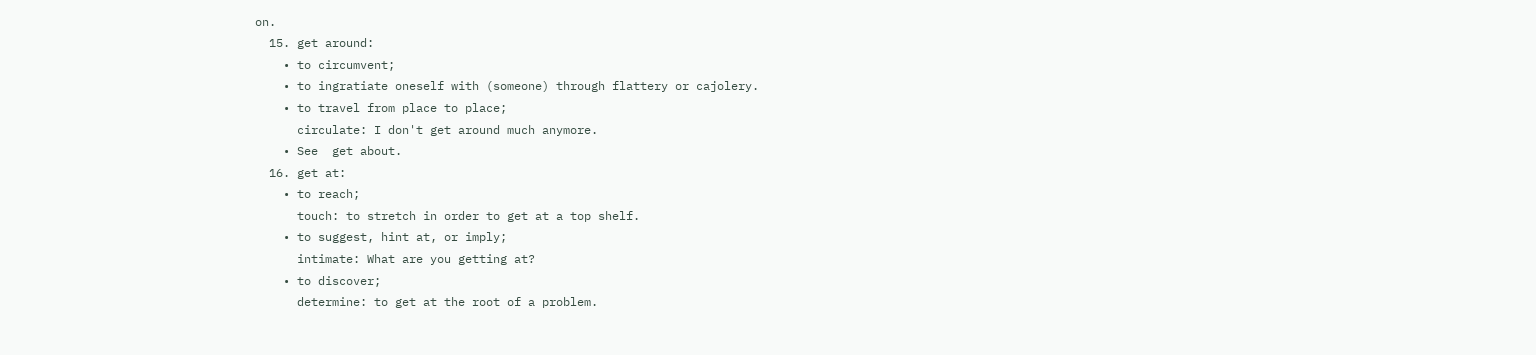on.
  15. get around:
    • to circumvent;
    • to ingratiate oneself with (someone) through flattery or cajolery.
    • to travel from place to place;
      circulate: I don't get around much anymore.
    • See  get about.
  16. get at:
    • to reach;
      touch: to stretch in order to get at a top shelf.
    • to suggest, hint at, or imply;
      intimate: What are you getting at?
    • to discover;
      determine: to get at the root of a problem.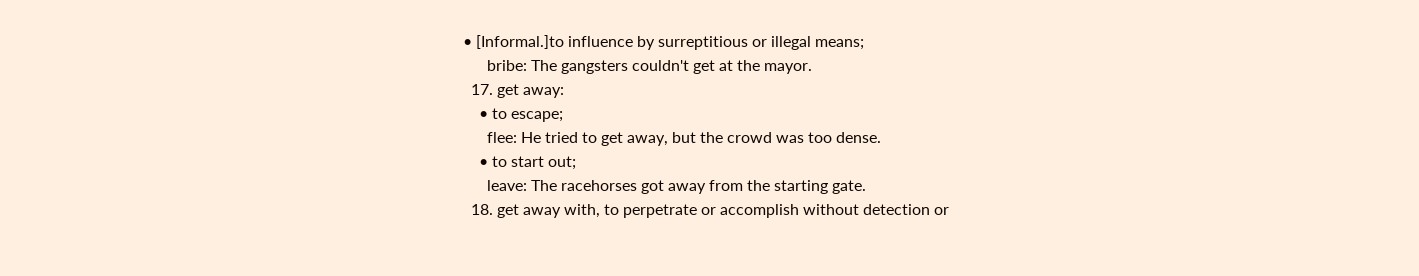• [Informal.]to influence by surreptitious or illegal means;
      bribe: The gangsters couldn't get at the mayor.
  17. get away:
    • to escape;
      flee: He tried to get away, but the crowd was too dense.
    • to start out;
      leave: The racehorses got away from the starting gate.
  18. get away with, to perpetrate or accomplish without detection or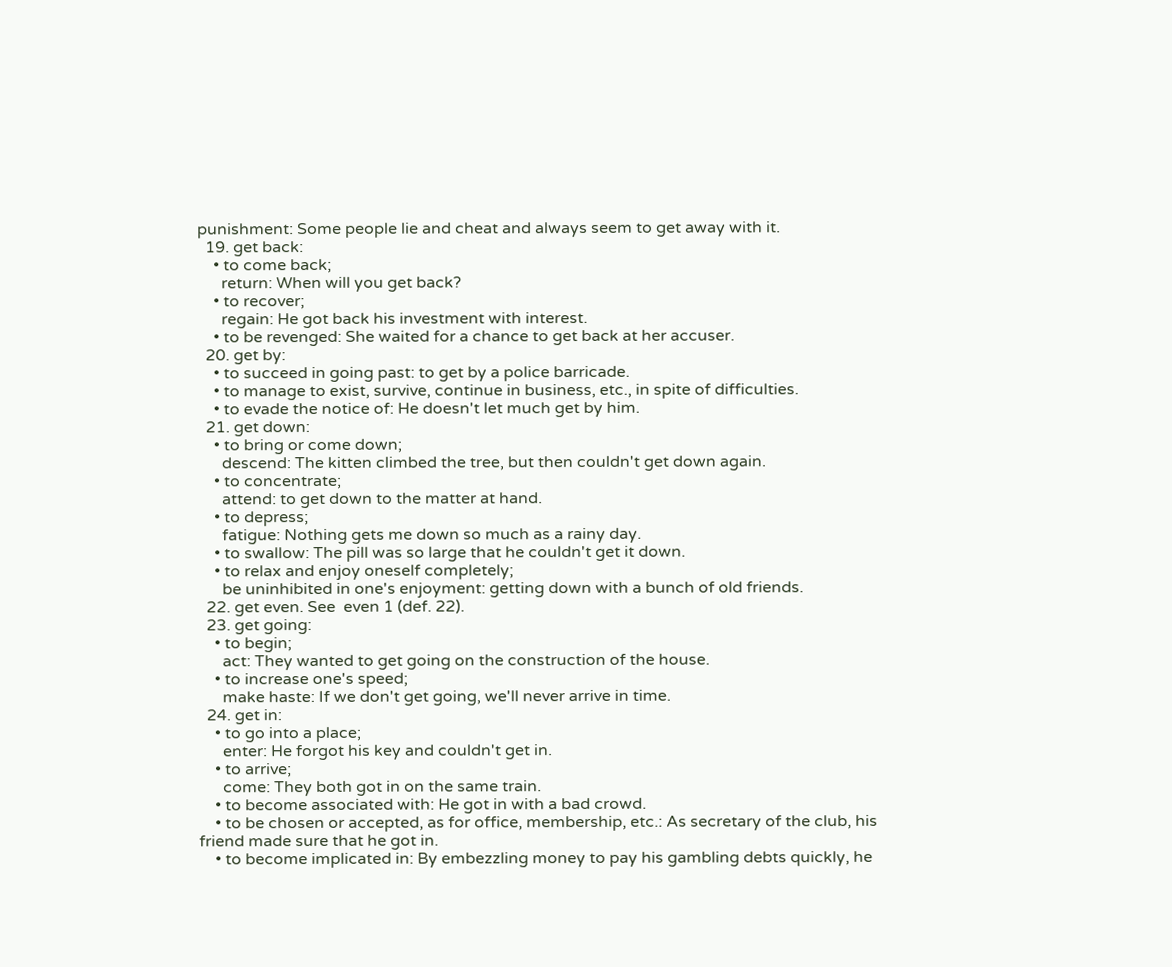punishment: Some people lie and cheat and always seem to get away with it.
  19. get back:
    • to come back;
      return: When will you get back?
    • to recover;
      regain: He got back his investment with interest.
    • to be revenged: She waited for a chance to get back at her accuser.
  20. get by:
    • to succeed in going past: to get by a police barricade.
    • to manage to exist, survive, continue in business, etc., in spite of difficulties.
    • to evade the notice of: He doesn't let much get by him.
  21. get down:
    • to bring or come down;
      descend: The kitten climbed the tree, but then couldn't get down again.
    • to concentrate;
      attend: to get down to the matter at hand.
    • to depress;
      fatigue: Nothing gets me down so much as a rainy day.
    • to swallow: The pill was so large that he couldn't get it down.
    • to relax and enjoy oneself completely;
      be uninhibited in one's enjoyment: getting down with a bunch of old friends.
  22. get even. See  even 1 (def. 22).
  23. get going:
    • to begin;
      act: They wanted to get going on the construction of the house.
    • to increase one's speed;
      make haste: If we don't get going, we'll never arrive in time.
  24. get in:
    • to go into a place;
      enter: He forgot his key and couldn't get in.
    • to arrive;
      come: They both got in on the same train.
    • to become associated with: He got in with a bad crowd.
    • to be chosen or accepted, as for office, membership, etc.: As secretary of the club, his friend made sure that he got in.
    • to become implicated in: By embezzling money to pay his gambling debts quickly, he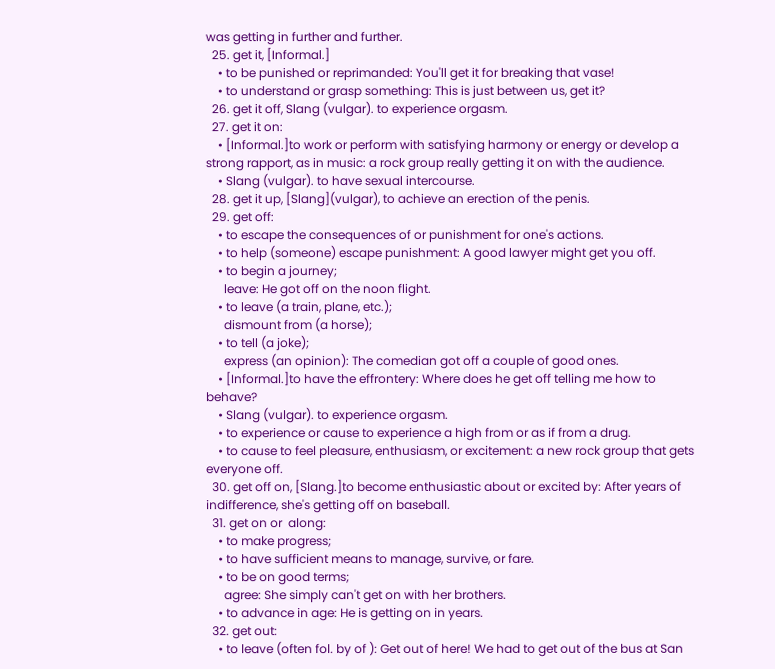was getting in further and further.
  25. get it, [Informal.]
    • to be punished or reprimanded: You'll get it for breaking that vase!
    • to understand or grasp something: This is just between us, get it?
  26. get it off, Slang (vulgar). to experience orgasm.
  27. get it on:
    • [Informal.]to work or perform with satisfying harmony or energy or develop a strong rapport, as in music: a rock group really getting it on with the audience.
    • Slang (vulgar). to have sexual intercourse.
  28. get it up, [Slang](vulgar), to achieve an erection of the penis.
  29. get off:
    • to escape the consequences of or punishment for one's actions.
    • to help (someone) escape punishment: A good lawyer might get you off.
    • to begin a journey;
      leave: He got off on the noon flight.
    • to leave (a train, plane, etc.);
      dismount from (a horse);
    • to tell (a joke);
      express (an opinion): The comedian got off a couple of good ones.
    • [Informal.]to have the effrontery: Where does he get off telling me how to behave?
    • Slang (vulgar). to experience orgasm.
    • to experience or cause to experience a high from or as if from a drug.
    • to cause to feel pleasure, enthusiasm, or excitement: a new rock group that gets everyone off.
  30. get off on, [Slang.]to become enthusiastic about or excited by: After years of indifference, she's getting off on baseball.
  31. get on or  along:
    • to make progress;
    • to have sufficient means to manage, survive, or fare.
    • to be on good terms;
      agree: She simply can't get on with her brothers.
    • to advance in age: He is getting on in years.
  32. get out:
    • to leave (often fol. by of ): Get out of here! We had to get out of the bus at San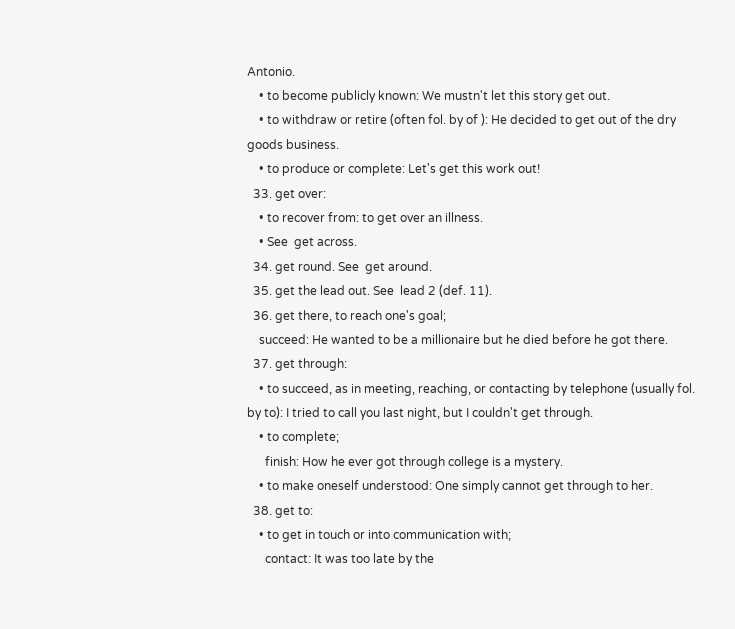Antonio.
    • to become publicly known: We mustn't let this story get out.
    • to withdraw or retire (often fol. by of ): He decided to get out of the dry goods business.
    • to produce or complete: Let's get this work out!
  33. get over:
    • to recover from: to get over an illness.
    • See  get across.
  34. get round. See  get around.
  35. get the lead out. See  lead 2 (def. 11).
  36. get there, to reach one's goal;
    succeed: He wanted to be a millionaire but he died before he got there.
  37. get through:
    • to succeed, as in meeting, reaching, or contacting by telephone (usually fol. by to): I tried to call you last night, but I couldn't get through.
    • to complete;
      finish: How he ever got through college is a mystery.
    • to make oneself understood: One simply cannot get through to her.
  38. get to:
    • to get in touch or into communication with;
      contact: It was too late by the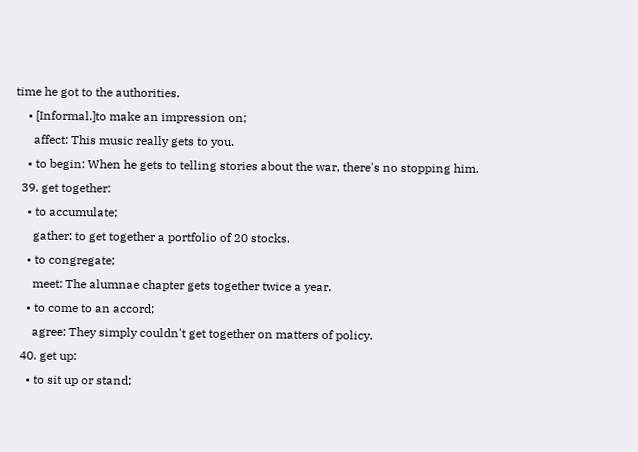time he got to the authorities.
    • [Informal.]to make an impression on;
      affect: This music really gets to you.
    • to begin: When he gets to telling stories about the war, there's no stopping him.
  39. get together:
    • to accumulate;
      gather: to get together a portfolio of 20 stocks.
    • to congregate;
      meet: The alumnae chapter gets together twice a year.
    • to come to an accord;
      agree: They simply couldn't get together on matters of policy.
  40. get up:
    • to sit up or stand;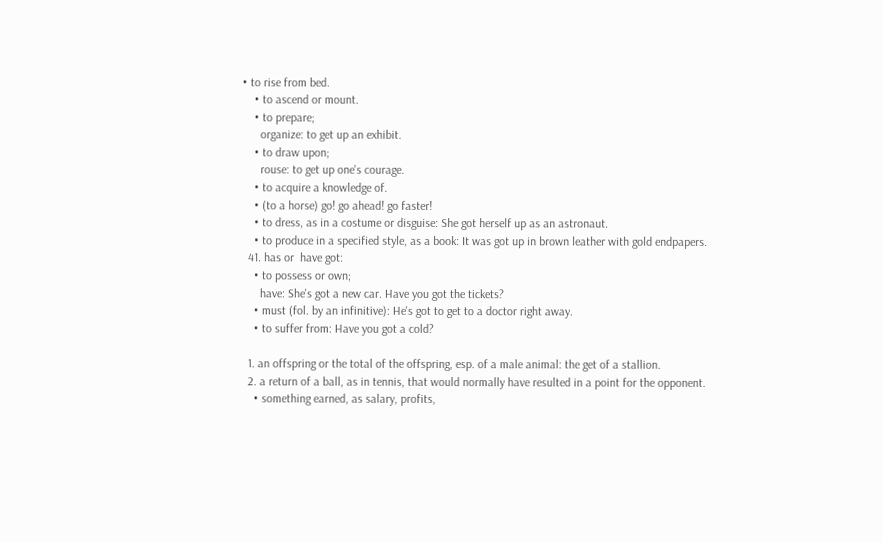• to rise from bed.
    • to ascend or mount.
    • to prepare;
      organize: to get up an exhibit.
    • to draw upon;
      rouse: to get up one's courage.
    • to acquire a knowledge of.
    • (to a horse) go! go ahead! go faster!
    • to dress, as in a costume or disguise: She got herself up as an astronaut.
    • to produce in a specified style, as a book: It was got up in brown leather with gold endpapers.
  41. has or  have got:
    • to possess or own;
      have: She's got a new car. Have you got the tickets?
    • must (fol. by an infinitive): He's got to get to a doctor right away.
    • to suffer from: Have you got a cold?

  1. an offspring or the total of the offspring, esp. of a male animal: the get of a stallion.
  2. a return of a ball, as in tennis, that would normally have resulted in a point for the opponent.
    • something earned, as salary, profits,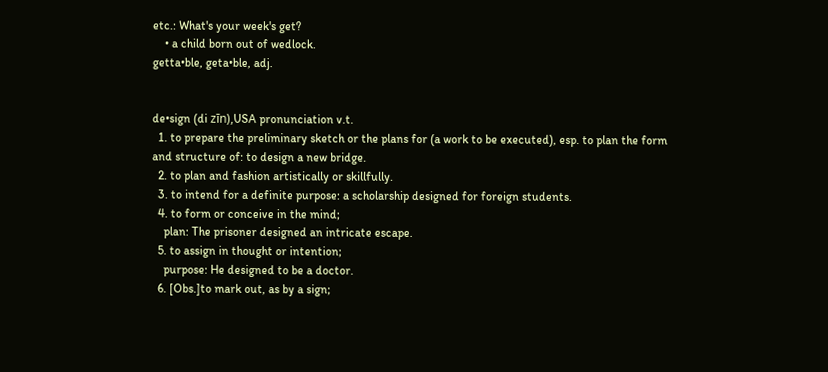etc.: What's your week's get?
    • a child born out of wedlock.
getta•ble, geta•ble, adj.


de•sign (di zīn),USA pronunciation v.t.
  1. to prepare the preliminary sketch or the plans for (a work to be executed), esp. to plan the form and structure of: to design a new bridge.
  2. to plan and fashion artistically or skillfully.
  3. to intend for a definite purpose: a scholarship designed for foreign students.
  4. to form or conceive in the mind;
    plan: The prisoner designed an intricate escape.
  5. to assign in thought or intention;
    purpose: He designed to be a doctor.
  6. [Obs.]to mark out, as by a sign;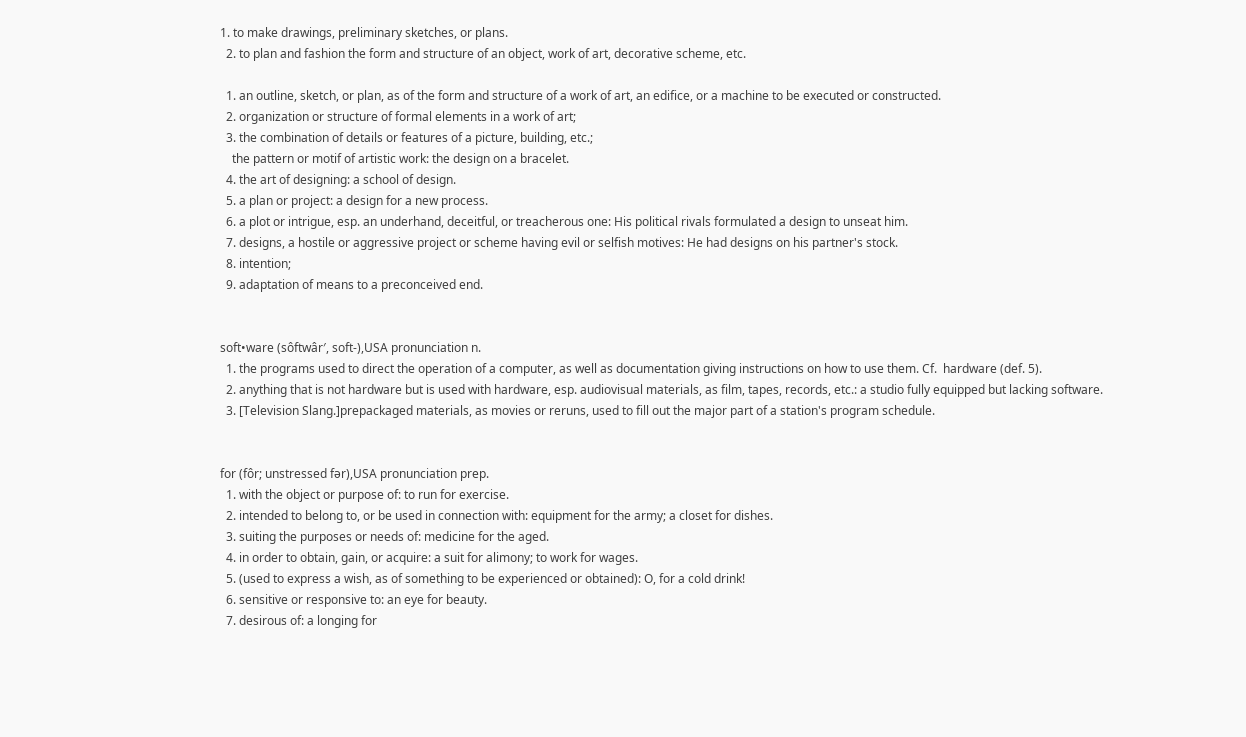1. to make drawings, preliminary sketches, or plans.
  2. to plan and fashion the form and structure of an object, work of art, decorative scheme, etc.

  1. an outline, sketch, or plan, as of the form and structure of a work of art, an edifice, or a machine to be executed or constructed.
  2. organization or structure of formal elements in a work of art;
  3. the combination of details or features of a picture, building, etc.;
    the pattern or motif of artistic work: the design on a bracelet.
  4. the art of designing: a school of design.
  5. a plan or project: a design for a new process.
  6. a plot or intrigue, esp. an underhand, deceitful, or treacherous one: His political rivals formulated a design to unseat him.
  7. designs, a hostile or aggressive project or scheme having evil or selfish motives: He had designs on his partner's stock.
  8. intention;
  9. adaptation of means to a preconceived end.


soft•ware (sôftwâr′, soft-),USA pronunciation n.
  1. the programs used to direct the operation of a computer, as well as documentation giving instructions on how to use them. Cf.  hardware (def. 5).
  2. anything that is not hardware but is used with hardware, esp. audiovisual materials, as film, tapes, records, etc.: a studio fully equipped but lacking software.
  3. [Television Slang.]prepackaged materials, as movies or reruns, used to fill out the major part of a station's program schedule.


for (fôr; unstressed fər),USA pronunciation prep.
  1. with the object or purpose of: to run for exercise.
  2. intended to belong to, or be used in connection with: equipment for the army; a closet for dishes.
  3. suiting the purposes or needs of: medicine for the aged.
  4. in order to obtain, gain, or acquire: a suit for alimony; to work for wages.
  5. (used to express a wish, as of something to be experienced or obtained): O, for a cold drink!
  6. sensitive or responsive to: an eye for beauty.
  7. desirous of: a longing for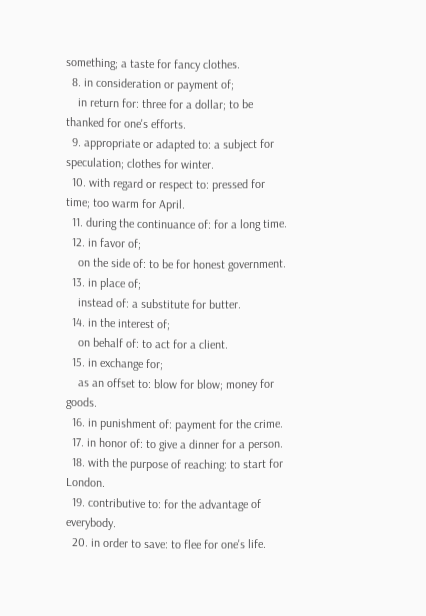something; a taste for fancy clothes.
  8. in consideration or payment of;
    in return for: three for a dollar; to be thanked for one's efforts.
  9. appropriate or adapted to: a subject for speculation; clothes for winter.
  10. with regard or respect to: pressed for time; too warm for April.
  11. during the continuance of: for a long time.
  12. in favor of;
    on the side of: to be for honest government.
  13. in place of;
    instead of: a substitute for butter.
  14. in the interest of;
    on behalf of: to act for a client.
  15. in exchange for;
    as an offset to: blow for blow; money for goods.
  16. in punishment of: payment for the crime.
  17. in honor of: to give a dinner for a person.
  18. with the purpose of reaching: to start for London.
  19. contributive to: for the advantage of everybody.
  20. in order to save: to flee for one's life.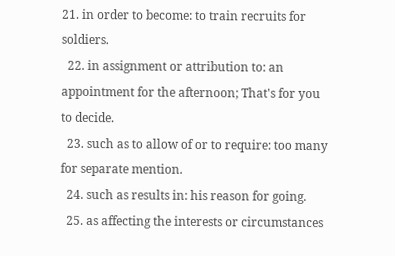21. in order to become: to train recruits for soldiers.
  22. in assignment or attribution to: an appointment for the afternoon; That's for you to decide.
  23. such as to allow of or to require: too many for separate mention.
  24. such as results in: his reason for going.
  25. as affecting the interests or circumstances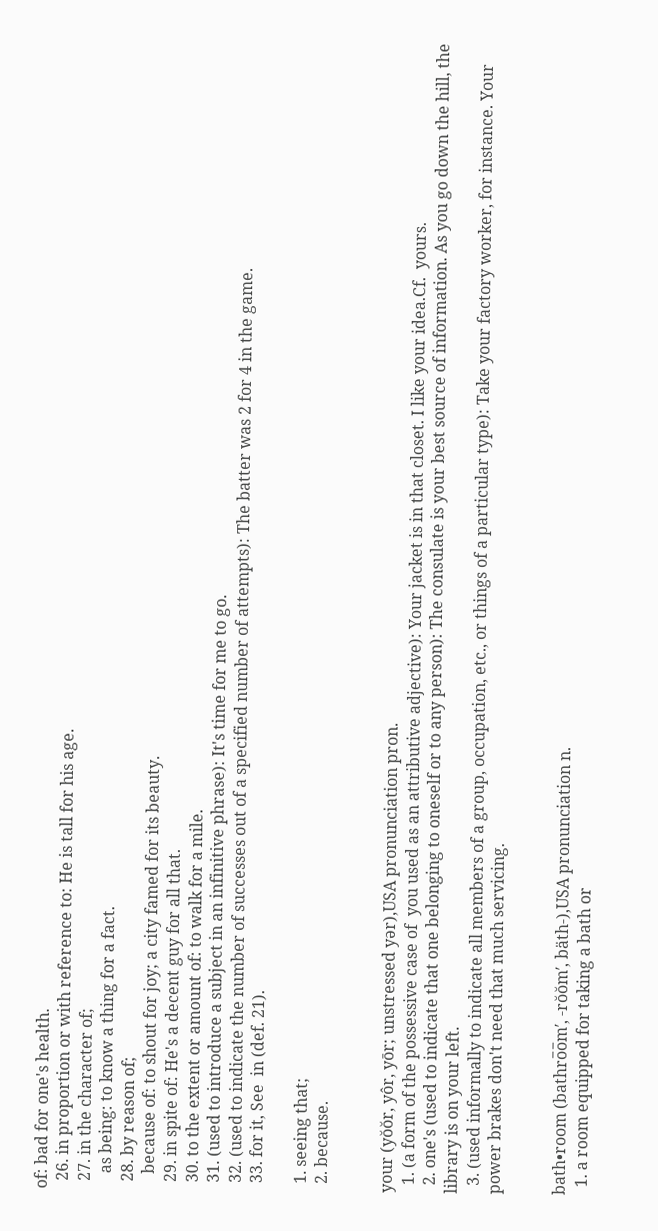of: bad for one's health.
  26. in proportion or with reference to: He is tall for his age.
  27. in the character of;
    as being: to know a thing for a fact.
  28. by reason of;
    because of: to shout for joy; a city famed for its beauty.
  29. in spite of: He's a decent guy for all that.
  30. to the extent or amount of: to walk for a mile.
  31. (used to introduce a subject in an infinitive phrase): It's time for me to go.
  32. (used to indicate the number of successes out of a specified number of attempts): The batter was 2 for 4 in the game.
  33. for it, See  in (def. 21).

  1. seeing that;
  2. because.


your (yŏŏr, yôr, yōr; unstressed yər),USA pronunciation pron.
  1. (a form of the possessive case of  you used as an attributive adjective): Your jacket is in that closet. I like your idea.Cf.  yours.
  2. one's (used to indicate that one belonging to oneself or to any person): The consulate is your best source of information. As you go down the hill, the library is on your left.
  3. (used informally to indicate all members of a group, occupation, etc., or things of a particular type): Take your factory worker, for instance. Your power brakes don't need that much servicing.


bath•room (bathro̅o̅m′, -rŏŏm′, bäth-),USA pronunciation n.
  1. a room equipped for taking a bath or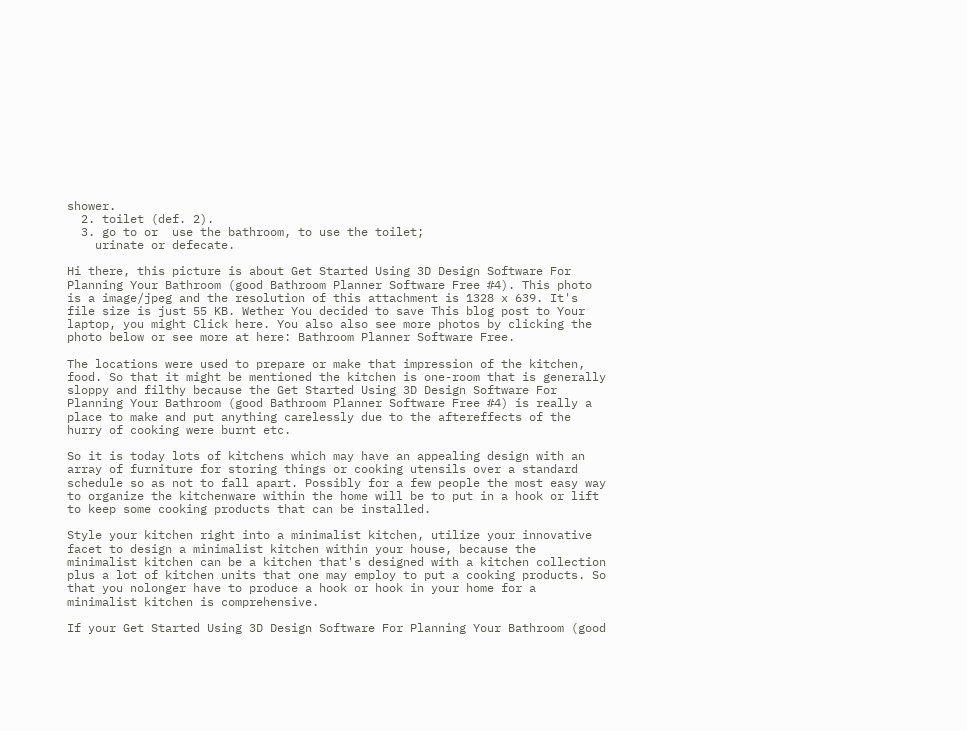shower.
  2. toilet (def. 2).
  3. go to or  use the bathroom, to use the toilet;
    urinate or defecate.

Hi there, this picture is about Get Started Using 3D Design Software For Planning Your Bathroom (good Bathroom Planner Software Free #4). This photo is a image/jpeg and the resolution of this attachment is 1328 x 639. It's file size is just 55 KB. Wether You decided to save This blog post to Your laptop, you might Click here. You also also see more photos by clicking the photo below or see more at here: Bathroom Planner Software Free.

The locations were used to prepare or make that impression of the kitchen, food. So that it might be mentioned the kitchen is one-room that is generally sloppy and filthy because the Get Started Using 3D Design Software For Planning Your Bathroom (good Bathroom Planner Software Free #4) is really a place to make and put anything carelessly due to the aftereffects of the hurry of cooking were burnt etc.

So it is today lots of kitchens which may have an appealing design with an array of furniture for storing things or cooking utensils over a standard schedule so as not to fall apart. Possibly for a few people the most easy way to organize the kitchenware within the home will be to put in a hook or lift to keep some cooking products that can be installed.

Style your kitchen right into a minimalist kitchen, utilize your innovative facet to design a minimalist kitchen within your house, because the minimalist kitchen can be a kitchen that's designed with a kitchen collection plus a lot of kitchen units that one may employ to put a cooking products. So that you nolonger have to produce a hook or hook in your home for a minimalist kitchen is comprehensive.

If your Get Started Using 3D Design Software For Planning Your Bathroom (good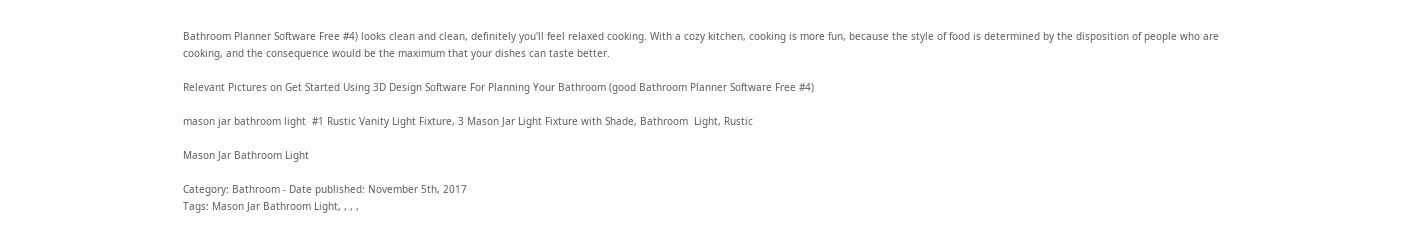Bathroom Planner Software Free #4) looks clean and clean, definitely you'll feel relaxed cooking. With a cozy kitchen, cooking is more fun, because the style of food is determined by the disposition of people who are cooking, and the consequence would be the maximum that your dishes can taste better.

Relevant Pictures on Get Started Using 3D Design Software For Planning Your Bathroom (good Bathroom Planner Software Free #4)

mason jar bathroom light  #1 Rustic Vanity Light Fixture, 3 Mason Jar Light Fixture with Shade, Bathroom  Light, Rustic

Mason Jar Bathroom Light

Category: Bathroom - Date published: November 5th, 2017
Tags: Mason Jar Bathroom Light, , , ,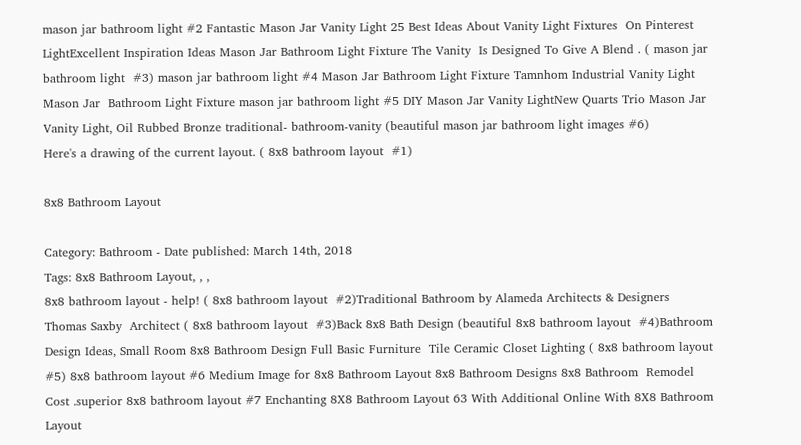mason jar bathroom light #2 Fantastic Mason Jar Vanity Light 25 Best Ideas About Vanity Light Fixtures  On Pinterest LightExcellent Inspiration Ideas Mason Jar Bathroom Light Fixture The Vanity  Is Designed To Give A Blend . ( mason jar bathroom light  #3) mason jar bathroom light #4 Mason Jar Bathroom Light Fixture Tamnhom Industrial Vanity Light Mason Jar  Bathroom Light Fixture mason jar bathroom light #5 DIY Mason Jar Vanity LightNew Quarts Trio Mason Jar Vanity Light, Oil Rubbed Bronze traditional- bathroom-vanity (beautiful mason jar bathroom light images #6)
Here's a drawing of the current layout. ( 8x8 bathroom layout  #1)

8x8 Bathroom Layout

Category: Bathroom - Date published: March 14th, 2018
Tags: 8x8 Bathroom Layout, , ,
8x8 bathroom layout - help! ( 8x8 bathroom layout  #2)Traditional Bathroom by Alameda Architects & Designers Thomas Saxby  Architect ( 8x8 bathroom layout  #3)Back 8x8 Bath Design (beautiful 8x8 bathroom layout  #4)Bathroom Design Ideas, Small Room 8x8 Bathroom Design Full Basic Furniture  Tile Ceramic Closet Lighting ( 8x8 bathroom layout #5) 8x8 bathroom layout #6 Medium Image for 8x8 Bathroom Layout 8x8 Bathroom Designs 8x8 Bathroom  Remodel Cost .superior 8x8 bathroom layout #7 Enchanting 8X8 Bathroom Layout 63 With Additional Online With 8X8 Bathroom  Layout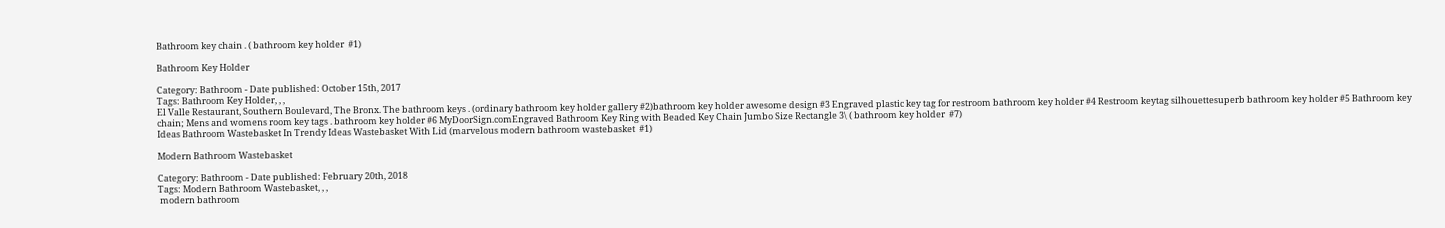Bathroom key chain . ( bathroom key holder  #1)

Bathroom Key Holder

Category: Bathroom - Date published: October 15th, 2017
Tags: Bathroom Key Holder, , ,
El Valle Restaurant, Southern Boulevard, The Bronx. The bathroom keys . (ordinary bathroom key holder gallery #2)bathroom key holder awesome design #3 Engraved plastic key tag for restroom bathroom key holder #4 Restroom keytag silhouettesuperb bathroom key holder #5 Bathroom key chain; Mens and womens room key tags . bathroom key holder #6 MyDoorSign.comEngraved Bathroom Key Ring with Beaded Key Chain Jumbo Size Rectangle 3\ ( bathroom key holder  #7)
Ideas Bathroom Wastebasket In Trendy Ideas Wastebasket With Lid (marvelous modern bathroom wastebasket  #1)

Modern Bathroom Wastebasket

Category: Bathroom - Date published: February 20th, 2018
Tags: Modern Bathroom Wastebasket, , ,
 modern bathroom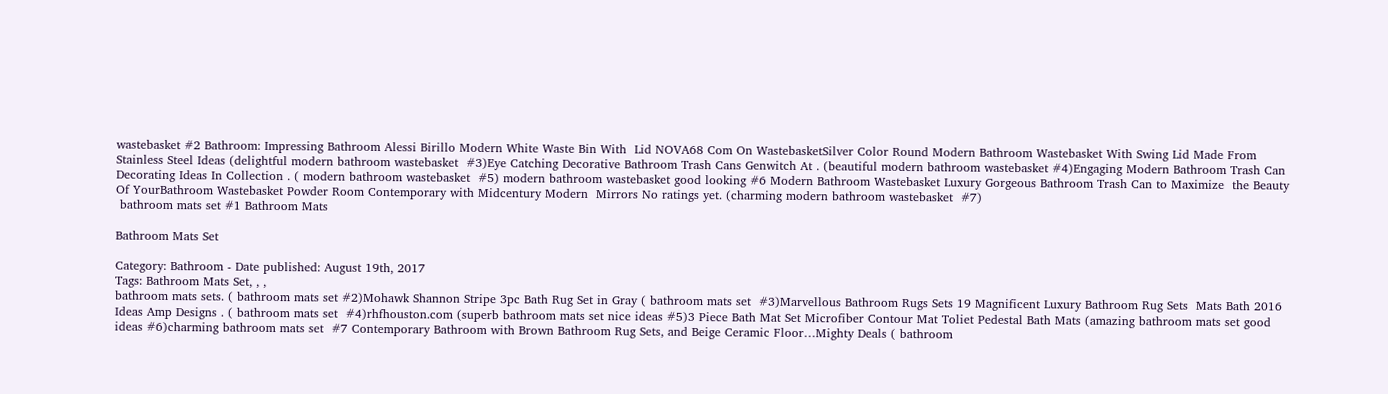wastebasket #2 Bathroom: Impressing Bathroom Alessi Birillo Modern White Waste Bin With  Lid NOVA68 Com On WastebasketSilver Color Round Modern Bathroom Wastebasket With Swing Lid Made From  Stainless Steel Ideas (delightful modern bathroom wastebasket  #3)Eye Catching Decorative Bathroom Trash Cans Genwitch At . (beautiful modern bathroom wastebasket #4)Engaging Modern Bathroom Trash Can Decorating Ideas In Collection . ( modern bathroom wastebasket  #5) modern bathroom wastebasket good looking #6 Modern Bathroom Wastebasket Luxury Gorgeous Bathroom Trash Can to Maximize  the Beauty Of YourBathroom Wastebasket Powder Room Contemporary with Midcentury Modern  Mirrors No ratings yet. (charming modern bathroom wastebasket  #7)
 bathroom mats set #1 Bathroom Mats

Bathroom Mats Set

Category: Bathroom - Date published: August 19th, 2017
Tags: Bathroom Mats Set, , ,
bathroom mats sets. ( bathroom mats set #2)Mohawk Shannon Stripe 3pc Bath Rug Set in Gray ( bathroom mats set  #3)Marvellous Bathroom Rugs Sets 19 Magnificent Luxury Bathroom Rug Sets  Mats Bath 2016 Ideas Amp Designs . ( bathroom mats set  #4)rhfhouston.com (superb bathroom mats set nice ideas #5)3 Piece Bath Mat Set Microfiber Contour Mat Toliet Pedestal Bath Mats (amazing bathroom mats set good ideas #6)charming bathroom mats set  #7 Contemporary Bathroom with Brown Bathroom Rug Sets, and Beige Ceramic Floor…Mighty Deals ( bathroom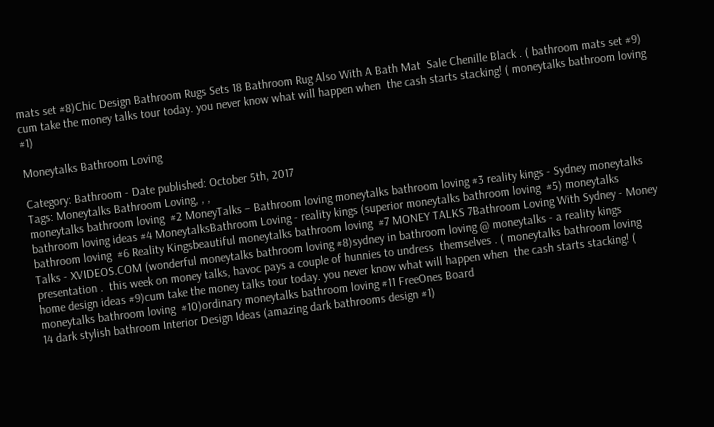mats set #8)Chic Design Bathroom Rugs Sets 18 Bathroom Rug Also With A Bath Mat  Sale Chenille Black . ( bathroom mats set #9)
cum take the money talks tour today. you never know what will happen when  the cash starts stacking! ( moneytalks bathroom loving  #1)

Moneytalks Bathroom Loving

Category: Bathroom - Date published: October 5th, 2017
Tags: Moneytalks Bathroom Loving, , ,
moneytalks bathroom loving  #2 MoneyTalks – Bathroom loving moneytalks bathroom loving #3 reality kings - Sydney moneytalks bathroom loving ideas #4 MoneytalksBathroom Loving - reality kings (superior moneytalks bathroom loving  #5) moneytalks bathroom loving  #6 Reality Kingsbeautiful moneytalks bathroom loving  #7 MONEY TALKS 7Bathroom Loving With Sydney - Money Talks - XVIDEOS.COM (wonderful moneytalks bathroom loving #8)sydney in bathroom loving @ moneytalks - a reality kings presentation .  this week on money talks, havoc pays a couple of hunnies to undress  themselves . ( moneytalks bathroom loving home design ideas #9)cum take the money talks tour today. you never know what will happen when  the cash starts stacking! ( moneytalks bathroom loving  #10)ordinary moneytalks bathroom loving #11 FreeOnes Board
14 dark stylish bathroom Interior Design Ideas (amazing dark bathrooms design #1)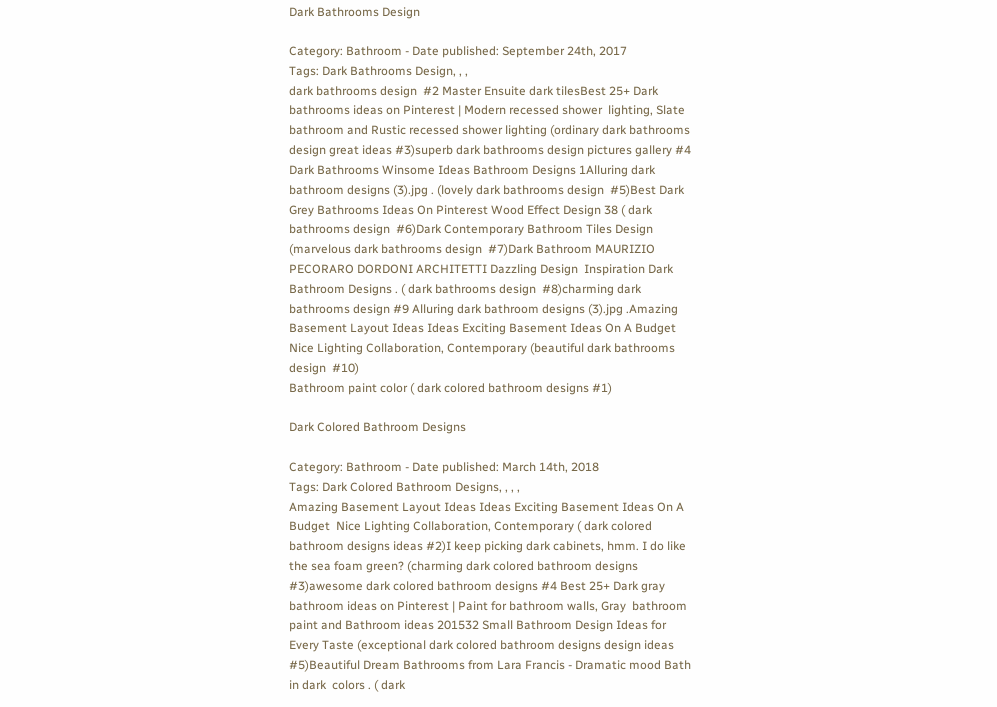Dark Bathrooms Design

Category: Bathroom - Date published: September 24th, 2017
Tags: Dark Bathrooms Design, , ,
dark bathrooms design  #2 Master Ensuite dark tilesBest 25+ Dark bathrooms ideas on Pinterest | Modern recessed shower  lighting, Slate bathroom and Rustic recessed shower lighting (ordinary dark bathrooms design great ideas #3)superb dark bathrooms design pictures gallery #4 Dark Bathrooms Winsome Ideas Bathroom Designs 1Alluring dark bathroom designs (3).jpg . (lovely dark bathrooms design  #5)Best Dark Grey Bathrooms Ideas On Pinterest Wood Effect Design 38 ( dark bathrooms design  #6)Dark Contemporary Bathroom Tiles Design (marvelous dark bathrooms design  #7)Dark Bathroom MAURIZIO PECORARO DORDONI ARCHITETTI Dazzling Design  Inspiration Dark Bathroom Designs . ( dark bathrooms design  #8)charming dark bathrooms design #9 Alluring dark bathroom designs (3).jpg .Amazing Basement Layout Ideas Ideas Exciting Basement Ideas On A Budget  Nice Lighting Collaboration, Contemporary (beautiful dark bathrooms design  #10)
Bathroom paint color ( dark colored bathroom designs #1)

Dark Colored Bathroom Designs

Category: Bathroom - Date published: March 14th, 2018
Tags: Dark Colored Bathroom Designs, , , ,
Amazing Basement Layout Ideas Ideas Exciting Basement Ideas On A Budget  Nice Lighting Collaboration, Contemporary ( dark colored bathroom designs ideas #2)I keep picking dark cabinets, hmm. I do like the sea foam green? (charming dark colored bathroom designs #3)awesome dark colored bathroom designs #4 Best 25+ Dark gray bathroom ideas on Pinterest | Paint for bathroom walls, Gray  bathroom paint and Bathroom ideas 201532 Small Bathroom Design Ideas for Every Taste (exceptional dark colored bathroom designs design ideas #5)Beautiful Dream Bathrooms from Lara Francis - Dramatic mood Bath in dark  colors . ( dark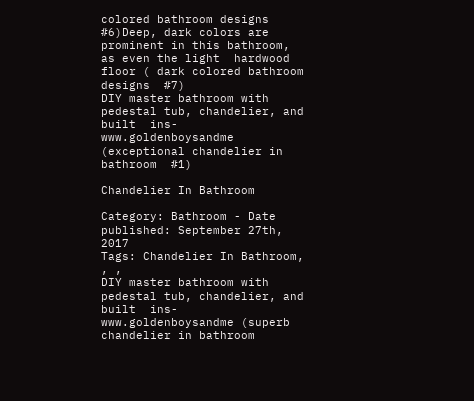colored bathroom designs #6)Deep, dark colors are prominent in this bathroom, as even the light  hardwood floor ( dark colored bathroom designs  #7)
DIY master bathroom with pedestal tub, chandelier, and built  ins-www.goldenboysandme (exceptional chandelier in bathroom  #1)

Chandelier In Bathroom

Category: Bathroom - Date published: September 27th, 2017
Tags: Chandelier In Bathroom, , ,
DIY master bathroom with pedestal tub, chandelier, and built  ins-www.goldenboysandme (superb chandelier in bathroom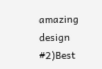amazing design #2)Best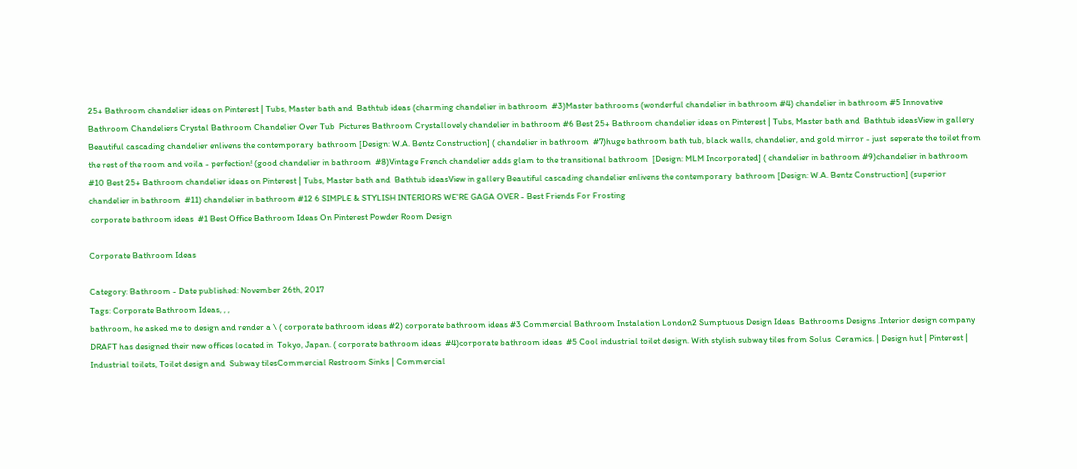25+ Bathroom chandelier ideas on Pinterest | Tubs, Master bath and  Bathtub ideas (charming chandelier in bathroom  #3)Master bathrooms (wonderful chandelier in bathroom #4) chandelier in bathroom #5 Innovative Bathroom Chandeliers Crystal Bathroom Chandelier Over Tub  Pictures Bathroom Crystallovely chandelier in bathroom #6 Best 25+ Bathroom chandelier ideas on Pinterest | Tubs, Master bath and  Bathtub ideasView in gallery Beautiful cascading chandelier enlivens the contemporary  bathroom [Design: W.A. Bentz Construction] ( chandelier in bathroom  #7)huge bathroom bath tub, black walls, chandelier, and gold mirror - just  seperate the toilet from the rest of the room and voila - perfection! (good chandelier in bathroom  #8)Vintage French chandelier adds glam to the transitional bathroom  [Design: MLM Incorporated] ( chandelier in bathroom #9)chandelier in bathroom  #10 Best 25+ Bathroom chandelier ideas on Pinterest | Tubs, Master bath and  Bathtub ideasView in gallery Beautiful cascading chandelier enlivens the contemporary  bathroom [Design: W.A. Bentz Construction] (superior chandelier in bathroom  #11) chandelier in bathroom #12 6 SIMPLE & STYLISH INTERIORS WE'RE GAGA OVER - Best Friends For Frosting
 corporate bathroom ideas  #1 Best Office Bathroom Ideas On Pinterest Powder Room Design

Corporate Bathroom Ideas

Category: Bathroom - Date published: November 26th, 2017
Tags: Corporate Bathroom Ideas, , ,
bathroom, he asked me to design and render a \ ( corporate bathroom ideas #2) corporate bathroom ideas #3 Commercial Bathroom Instalation London2 Sumptuous Design Ideas  Bathrooms Designs .Interior design company DRAFT has designed their new offices located in  Tokyo, Japan. ( corporate bathroom ideas  #4)corporate bathroom ideas  #5 Cool industrial toilet design. With stylish subway tiles from Solus  Ceramics. | Design hut | Pinterest | Industrial toilets, Toilet design and  Subway tilesCommercial Restroom Sinks | Commercial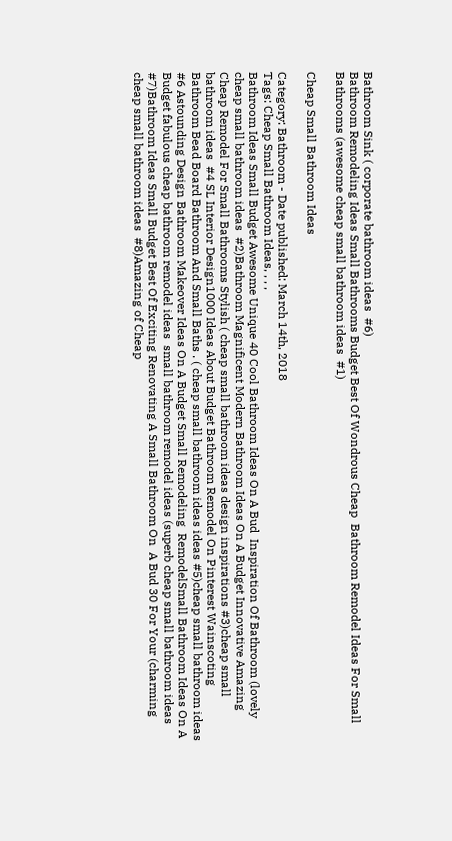Bathroom Sink ( corporate bathroom ideas  #6)
Bathroom Remodeling Ideas Small Bathrooms Budget Best Of Wondrous Cheap  Bathroom Remodel Ideas For Small Bathrooms (awesome cheap small bathroom ideas  #1)

Cheap Small Bathroom Ideas

Category: Bathroom - Date published: March 14th, 2018
Tags: Cheap Small Bathroom Ideas, , , ,
Bathroom Ideas Small Budget Awesome Unique 40 Cool Bathroom Ideas On A Bud  Inspiration Of Bathroom (lovely cheap small bathroom ideas  #2)Bathroom Magnificent Modern Bathroom Ideas On A Budget Innovative Amazing  Cheap Remodel For Small Bathrooms Stylish ( cheap small bathroom ideas design inspirations #3)cheap small bathroom ideas  #4 SL Interior Design1000 Ideas About Budget Bathroom Remodel On Pinterest Wainscoting  Bathroom Bead Board Bathroom And Small Baths . ( cheap small bathroom ideas ideas #5)cheap small bathroom ideas  #6 Astounding Design Bathroom Makeover Ideas On A Budget Small Remodeling  RemodelSmall Bathroom Ideas On A Budget fabulous cheap bathroom remodel ideas  small bathroom remodel ideas (superb cheap small bathroom ideas  #7)Bathroom Ideas Small Budget Best Of Exciting Renovating A Small Bathroom On  A Bud 30 For Your (charming cheap small bathroom ideas  #8)Amazing of Cheap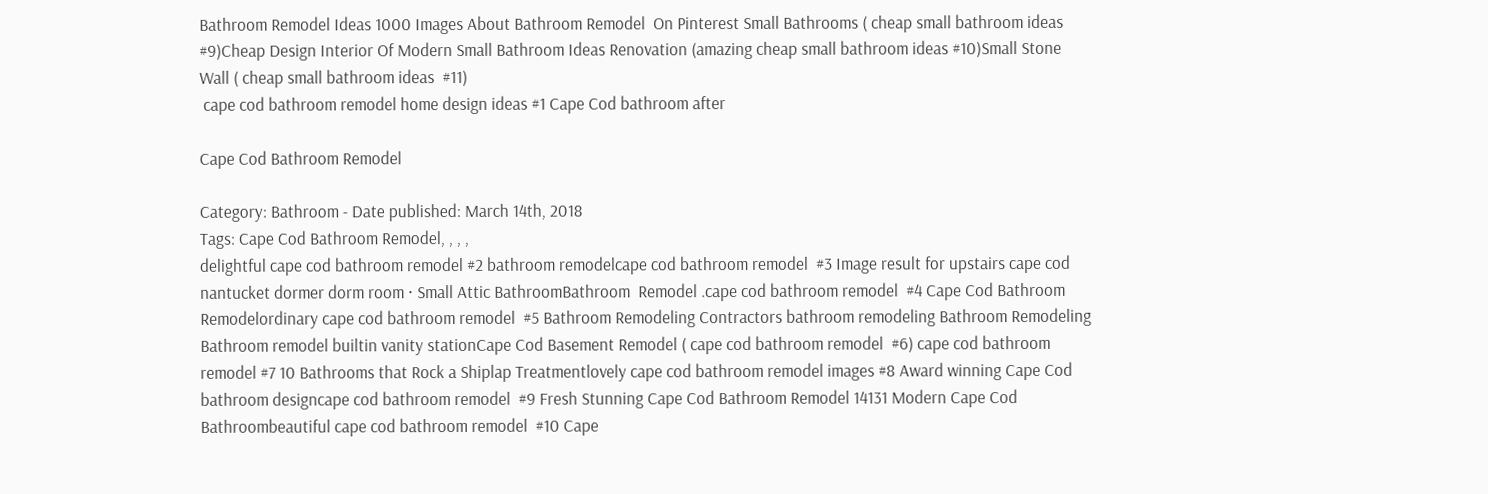Bathroom Remodel Ideas 1000 Images About Bathroom Remodel  On Pinterest Small Bathrooms ( cheap small bathroom ideas  #9)Cheap Design Interior Of Modern Small Bathroom Ideas Renovation (amazing cheap small bathroom ideas #10)Small Stone Wall ( cheap small bathroom ideas  #11)
 cape cod bathroom remodel home design ideas #1 Cape Cod bathroom after

Cape Cod Bathroom Remodel

Category: Bathroom - Date published: March 14th, 2018
Tags: Cape Cod Bathroom Remodel, , , ,
delightful cape cod bathroom remodel #2 bathroom remodelcape cod bathroom remodel  #3 Image result for upstairs cape cod nantucket dormer dorm room · Small Attic BathroomBathroom  Remodel .cape cod bathroom remodel  #4 Cape Cod Bathroom Remodelordinary cape cod bathroom remodel  #5 Bathroom Remodeling Contractors bathroom remodeling Bathroom Remodeling  Bathroom remodel builtin vanity stationCape Cod Basement Remodel ( cape cod bathroom remodel  #6) cape cod bathroom remodel #7 10 Bathrooms that Rock a Shiplap Treatmentlovely cape cod bathroom remodel images #8 Award winning Cape Cod bathroom designcape cod bathroom remodel  #9 Fresh Stunning Cape Cod Bathroom Remodel 14131 Modern Cape Cod Bathroombeautiful cape cod bathroom remodel  #10 Cape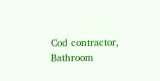Cod contractor, Bathroom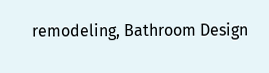remodeling, Bathroom Design